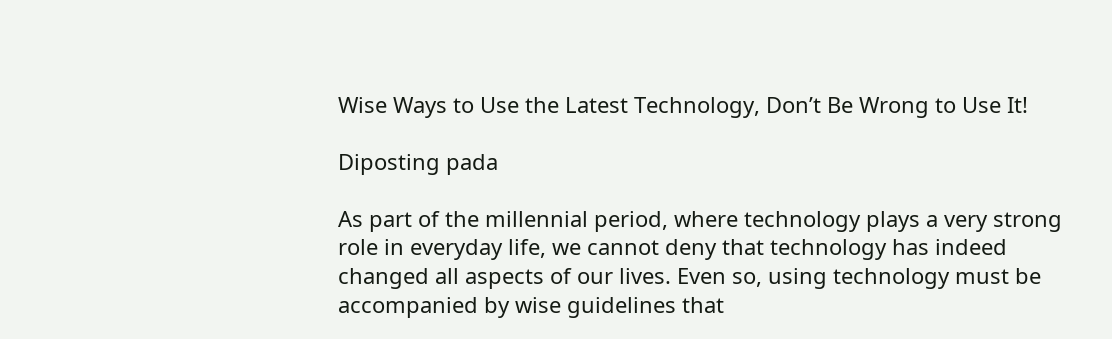Wise Ways to Use the Latest Technology, Don’t Be Wrong to Use It!

Diposting pada

As part of the millennial period, where technology plays a very strong role in everyday life, we cannot deny that technology has indeed changed all aspects of our lives. Even so, using technology must be accompanied by wise guidelines that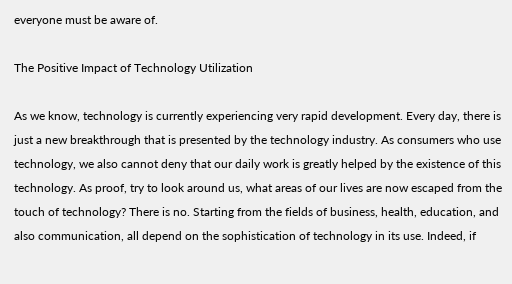everyone must be aware of.

The Positive Impact of Technology Utilization

As we know, technology is currently experiencing very rapid development. Every day, there is just a new breakthrough that is presented by the technology industry. As consumers who use technology, we also cannot deny that our daily work is greatly helped by the existence of this technology. As proof, try to look around us, what areas of our lives are now escaped from the touch of technology? There is no. Starting from the fields of business, health, education, and also communication, all depend on the sophistication of technology in its use. Indeed, if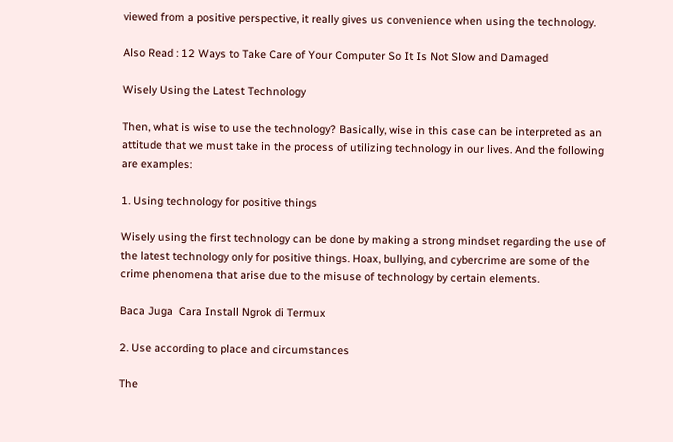viewed from a positive perspective, it really gives us convenience when using the technology.

Also Read : 12 Ways to Take Care of Your Computer So It Is Not Slow and Damaged

Wisely Using the Latest Technology

Then, what is wise to use the technology? Basically, wise in this case can be interpreted as an attitude that we must take in the process of utilizing technology in our lives. And the following are examples:

1. Using technology for positive things

Wisely using the first technology can be done by making a strong mindset regarding the use of the latest technology only for positive things. Hoax, bullying, and cybercrime are some of the crime phenomena that arise due to the misuse of technology by certain elements.

Baca Juga  Cara Install Ngrok di Termux

2. Use according to place and circumstances

The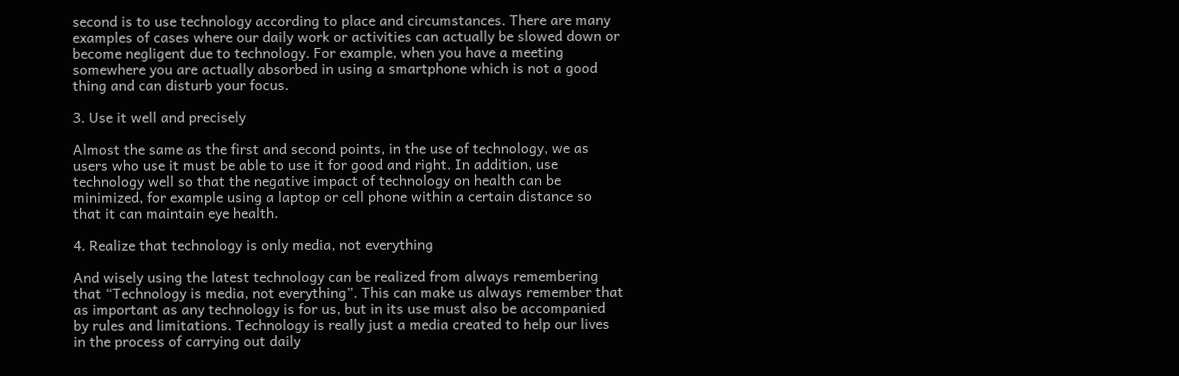second is to use technology according to place and circumstances. There are many examples of cases where our daily work or activities can actually be slowed down or become negligent due to technology. For example, when you have a meeting somewhere you are actually absorbed in using a smartphone which is not a good thing and can disturb your focus.

3. Use it well and precisely

Almost the same as the first and second points, in the use of technology, we as users who use it must be able to use it for good and right. In addition, use technology well so that the negative impact of technology on health can be minimized, for example using a laptop or cell phone within a certain distance so that it can maintain eye health.

4. Realize that technology is only media, not everything

And wisely using the latest technology can be realized from always remembering that “Technology is media, not everything”. This can make us always remember that as important as any technology is for us, but in its use must also be accompanied by rules and limitations. Technology is really just a media created to help our lives in the process of carrying out daily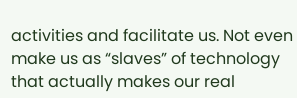activities and facilitate us. Not even make us as “slaves” of technology that actually makes our real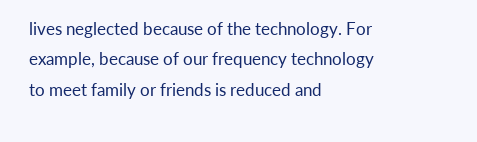lives neglected because of the technology. For example, because of our frequency technology to meet family or friends is reduced and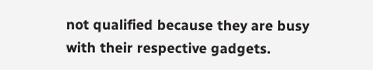not qualified because they are busy with their respective gadgets.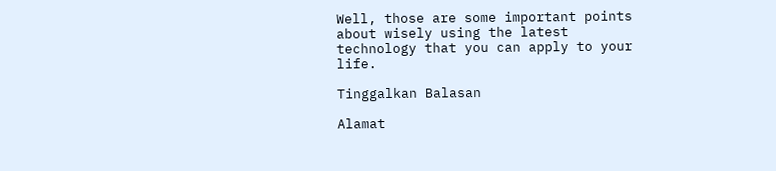Well, those are some important points about wisely using the latest technology that you can apply to your life.

Tinggalkan Balasan

Alamat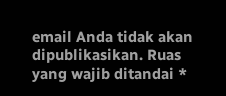email Anda tidak akan dipublikasikan. Ruas yang wajib ditandai *